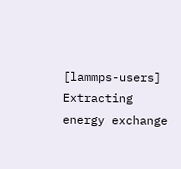[lammps-users] Extracting energy exchange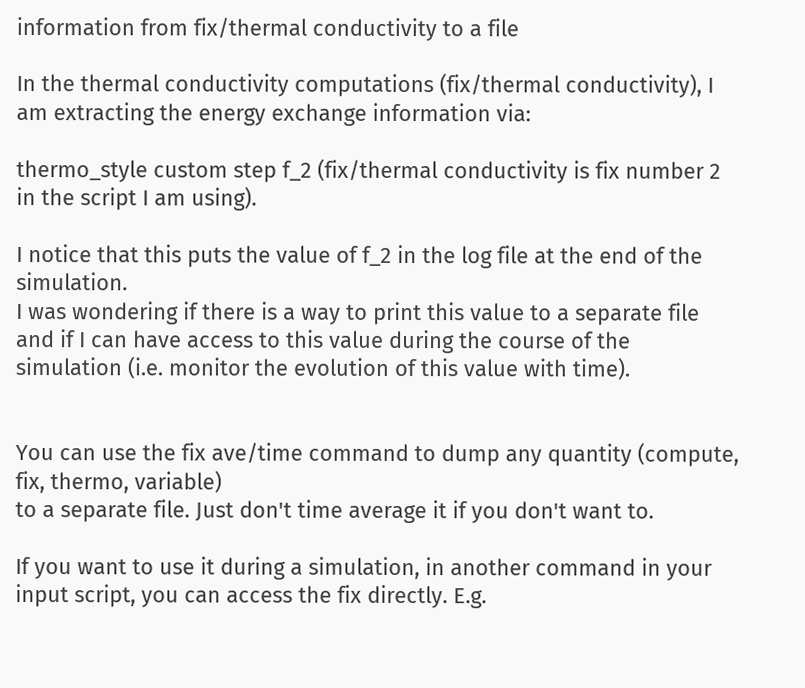information from fix/thermal conductivity to a file

In the thermal conductivity computations (fix/thermal conductivity), I am extracting the energy exchange information via:

thermo_style custom step f_2 (fix/thermal conductivity is fix number 2 in the script I am using).

I notice that this puts the value of f_2 in the log file at the end of the simulation.
I was wondering if there is a way to print this value to a separate file and if I can have access to this value during the course of the simulation (i.e. monitor the evolution of this value with time).


You can use the fix ave/time command to dump any quantity (compute,
fix, thermo, variable)
to a separate file. Just don't time average it if you don't want to.

If you want to use it during a simulation, in another command in your
input script, you can access the fix directly. E.g.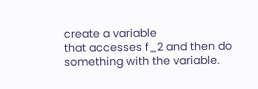create a variable
that accesses f_2 and then do something with the variable.